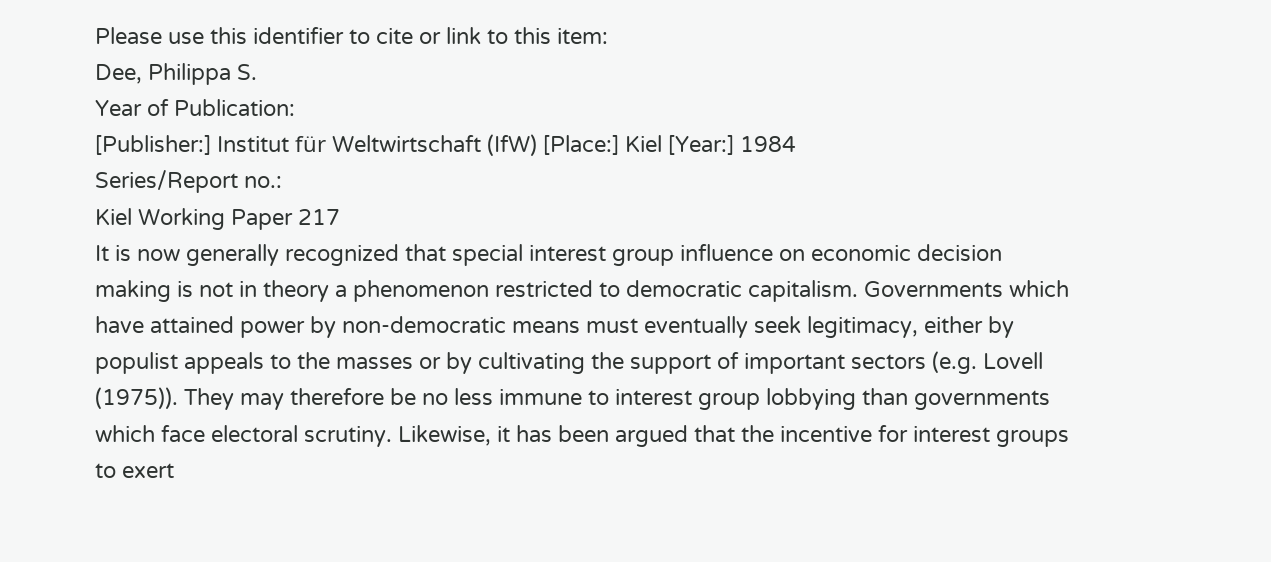Please use this identifier to cite or link to this item:
Dee, Philippa S.
Year of Publication:
[Publisher:] Institut für Weltwirtschaft (IfW) [Place:] Kiel [Year:] 1984
Series/Report no.:
Kiel Working Paper 217
It is now generally recognized that special interest group influence on economic decision making is not in theory a phenomenon restricted to democratic capitalism. Governments which have attained power by non-democratic means must eventually seek legitimacy, either by populist appeals to the masses or by cultivating the support of important sectors (e.g. Lovell (1975)). They may therefore be no less immune to interest group lobbying than governments which face electoral scrutiny. Likewise, it has been argued that the incentive for interest groups to exert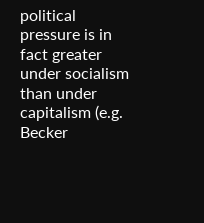political pressure is in fact greater under socialism than under capitalism (e.g. Becker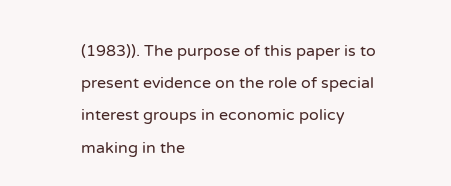(1983)). The purpose of this paper is to present evidence on the role of special interest groups in economic policy making in the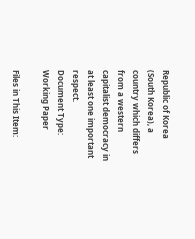Republic of Korea (South Korea), a country which differs from a western capitalist democracy in at least one important respect.
Document Type:
Working Paper

Files in This Item: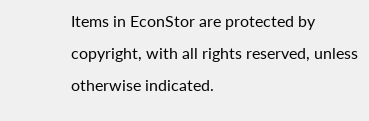Items in EconStor are protected by copyright, with all rights reserved, unless otherwise indicated.